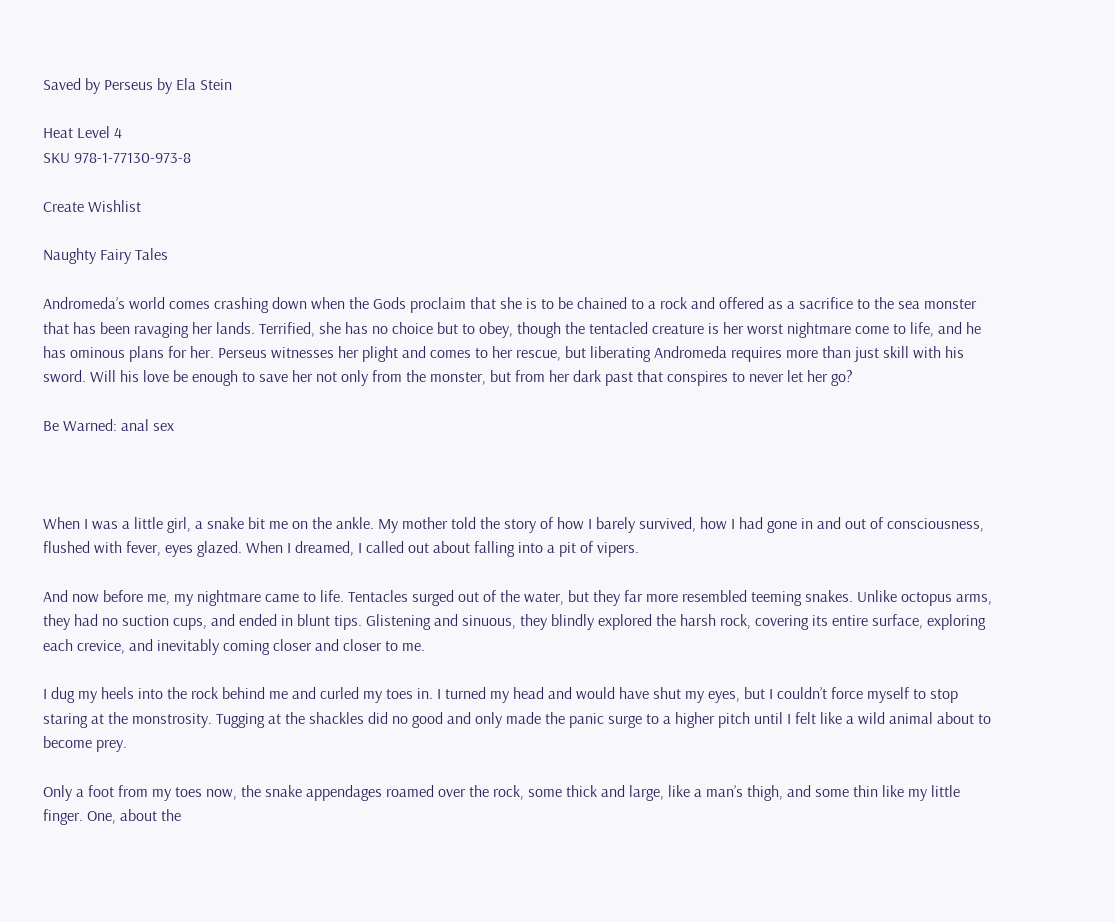Saved by Perseus by Ela Stein

Heat Level 4
SKU 978-1-77130-973-8

Create Wishlist

Naughty Fairy Tales

Andromeda’s world comes crashing down when the Gods proclaim that she is to be chained to a rock and offered as a sacrifice to the sea monster that has been ravaging her lands. Terrified, she has no choice but to obey, though the tentacled creature is her worst nightmare come to life, and he has ominous plans for her. Perseus witnesses her plight and comes to her rescue, but liberating Andromeda requires more than just skill with his sword. Will his love be enough to save her not only from the monster, but from her dark past that conspires to never let her go?

Be Warned: anal sex



When I was a little girl, a snake bit me on the ankle. My mother told the story of how I barely survived, how I had gone in and out of consciousness, flushed with fever, eyes glazed. When I dreamed, I called out about falling into a pit of vipers.

And now before me, my nightmare came to life. Tentacles surged out of the water, but they far more resembled teeming snakes. Unlike octopus arms, they had no suction cups, and ended in blunt tips. Glistening and sinuous, they blindly explored the harsh rock, covering its entire surface, exploring each crevice, and inevitably coming closer and closer to me.

I dug my heels into the rock behind me and curled my toes in. I turned my head and would have shut my eyes, but I couldn’t force myself to stop staring at the monstrosity. Tugging at the shackles did no good and only made the panic surge to a higher pitch until I felt like a wild animal about to become prey.

Only a foot from my toes now, the snake appendages roamed over the rock, some thick and large, like a man’s thigh, and some thin like my little finger. One, about the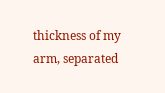thickness of my arm, separated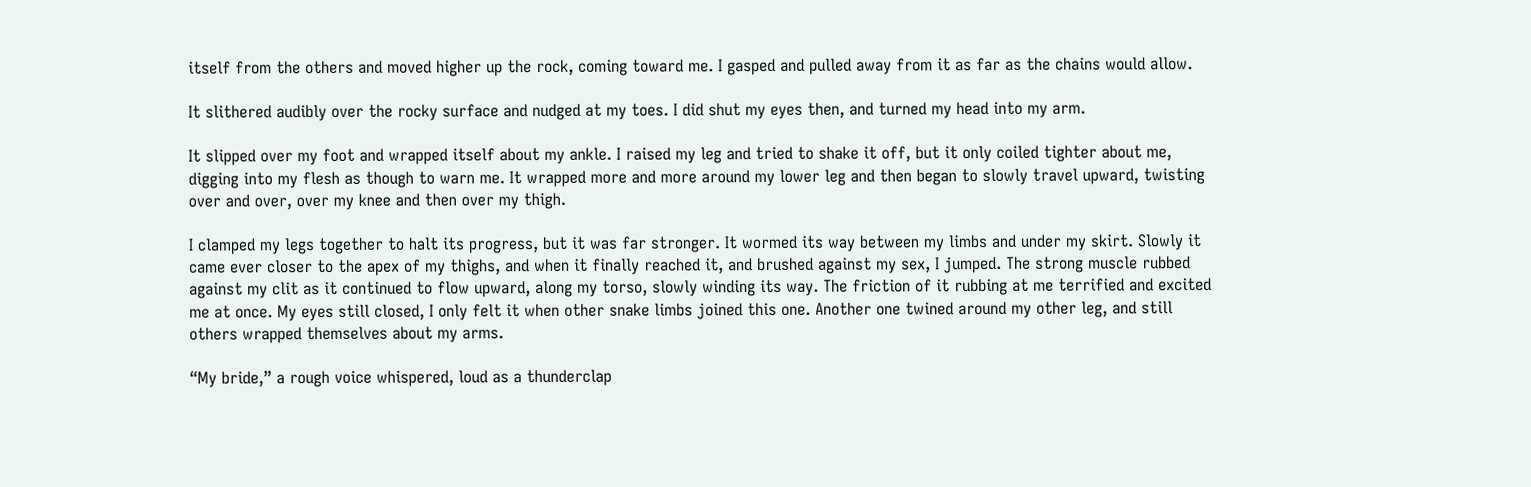itself from the others and moved higher up the rock, coming toward me. I gasped and pulled away from it as far as the chains would allow.

It slithered audibly over the rocky surface and nudged at my toes. I did shut my eyes then, and turned my head into my arm.

It slipped over my foot and wrapped itself about my ankle. I raised my leg and tried to shake it off, but it only coiled tighter about me, digging into my flesh as though to warn me. It wrapped more and more around my lower leg and then began to slowly travel upward, twisting over and over, over my knee and then over my thigh.

I clamped my legs together to halt its progress, but it was far stronger. It wormed its way between my limbs and under my skirt. Slowly it came ever closer to the apex of my thighs, and when it finally reached it, and brushed against my sex, I jumped. The strong muscle rubbed against my clit as it continued to flow upward, along my torso, slowly winding its way. The friction of it rubbing at me terrified and excited me at once. My eyes still closed, I only felt it when other snake limbs joined this one. Another one twined around my other leg, and still others wrapped themselves about my arms.

“My bride,” a rough voice whispered, loud as a thunderclap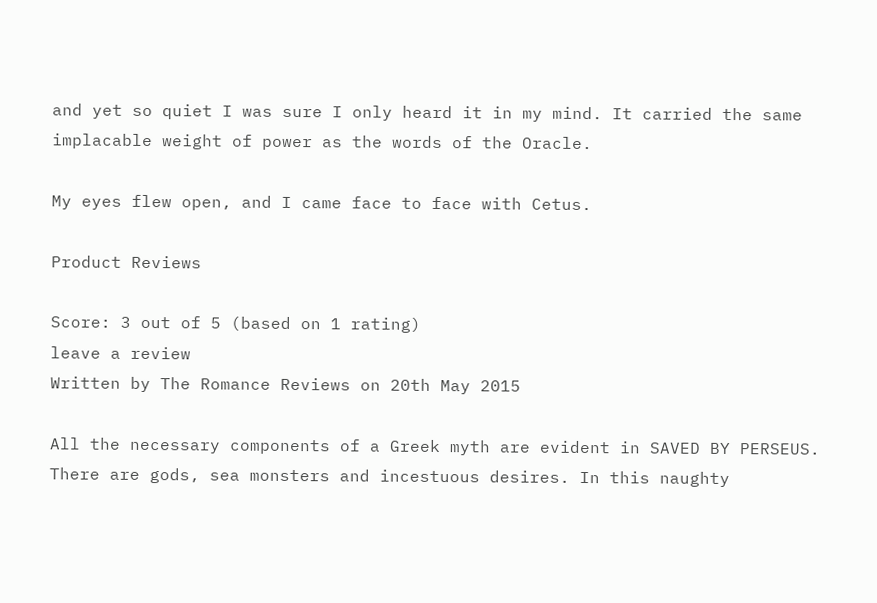and yet so quiet I was sure I only heard it in my mind. It carried the same implacable weight of power as the words of the Oracle.

My eyes flew open, and I came face to face with Cetus.

Product Reviews

Score: 3 out of 5 (based on 1 rating)
leave a review
Written by The Romance Reviews on 20th May 2015

All the necessary components of a Greek myth are evident in SAVED BY PERSEUS. There are gods, sea monsters and incestuous desires. In this naughty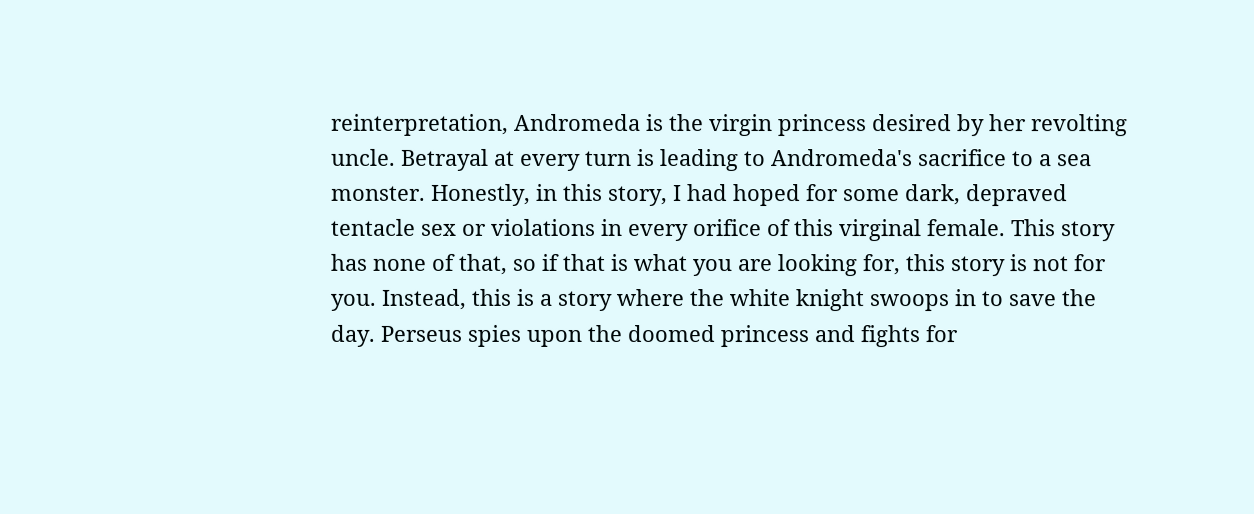reinterpretation, Andromeda is the virgin princess desired by her revolting uncle. Betrayal at every turn is leading to Andromeda's sacrifice to a sea monster. Honestly, in this story, I had hoped for some dark, depraved tentacle sex or violations in every orifice of this virginal female. This story has none of that, so if that is what you are looking for, this story is not for you. Instead, this is a story where the white knight swoops in to save the day. Perseus spies upon the doomed princess and fights for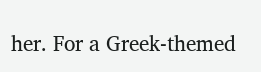her. For a Greek-themed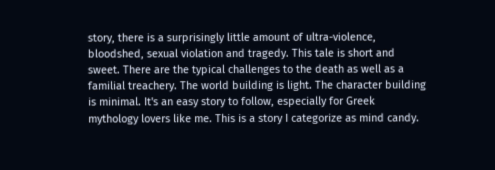story, there is a surprisingly little amount of ultra-violence, bloodshed, sexual violation and tragedy. This tale is short and sweet. There are the typical challenges to the death as well as a familial treachery. The world building is light. The character building is minimal. It's an easy story to follow, especially for Greek mythology lovers like me. This is a story I categorize as mind candy.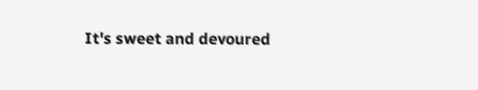It's sweet and devoured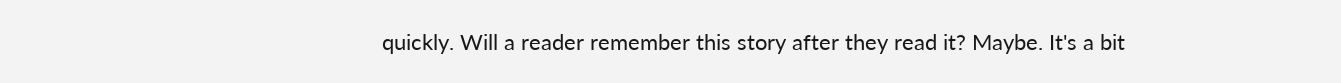quickly. Will a reader remember this story after they read it? Maybe. It's a bit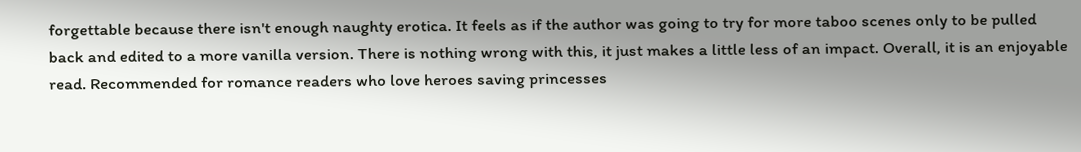forgettable because there isn't enough naughty erotica. It feels as if the author was going to try for more taboo scenes only to be pulled back and edited to a more vanilla version. There is nothing wrong with this, it just makes a little less of an impact. Overall, it is an enjoyable read. Recommended for romance readers who love heroes saving princesses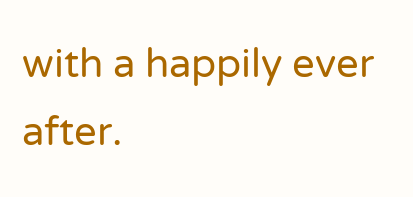with a happily ever after.